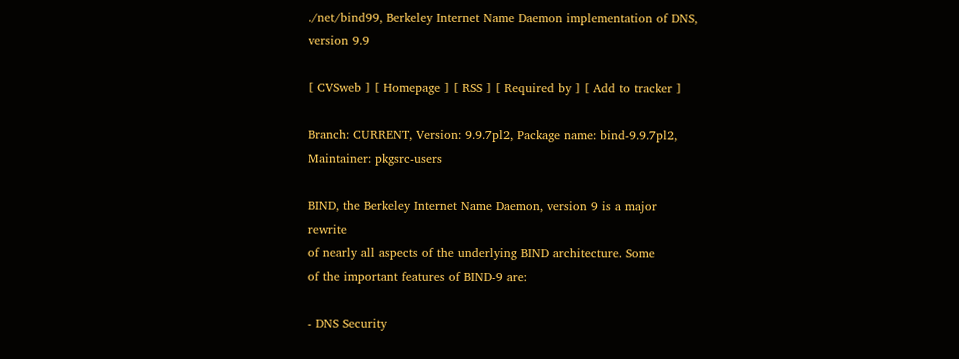./net/bind99, Berkeley Internet Name Daemon implementation of DNS, version 9.9

[ CVSweb ] [ Homepage ] [ RSS ] [ Required by ] [ Add to tracker ]

Branch: CURRENT, Version: 9.9.7pl2, Package name: bind-9.9.7pl2, Maintainer: pkgsrc-users

BIND, the Berkeley Internet Name Daemon, version 9 is a major rewrite
of nearly all aspects of the underlying BIND architecture. Some
of the important features of BIND-9 are:

- DNS Security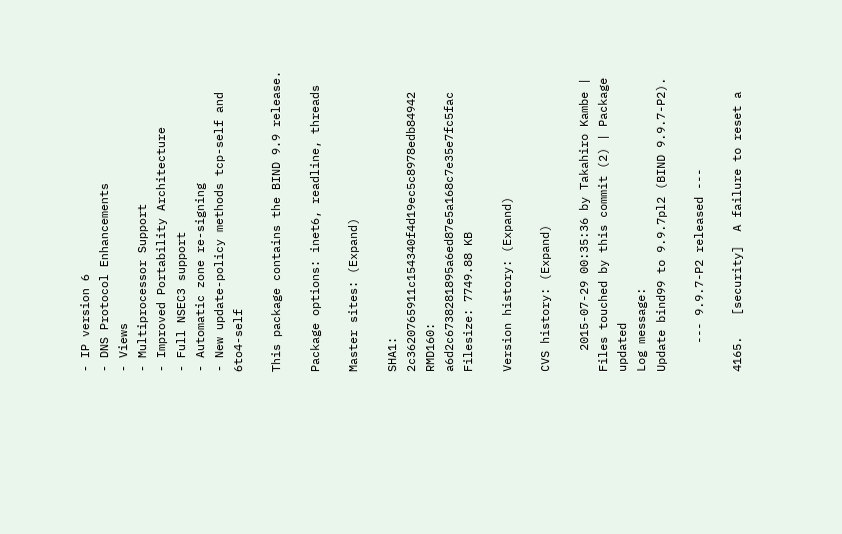- IP version 6
- DNS Protocol Enhancements
- Views
- Multiprocessor Support
- Improved Portability Architecture
- Full NSEC3 support
- Automatic zone re-signing
- New update-policy methods tcp-self and 6to4-self

This package contains the BIND 9.9 release.

Package options: inet6, readline, threads

Master sites: (Expand)

SHA1: 2c3620765911c154340f4d19ec5c8978edb84942
RMD160: a6d2c6738281895a6ed87e5a168c7e35e7fc5fac
Filesize: 7749.88 KB

Version history: (Expand)

CVS history: (Expand)

   2015-07-29 00:35:36 by Takahiro Kambe | Files touched by this commit (2) | Package updated
Log message:
Update bind99 to 9.9.7pl2 (BIND 9.9.7-P2).

    --- 9.9.7-P2 released ---

4165.   [security]  A failure to reset a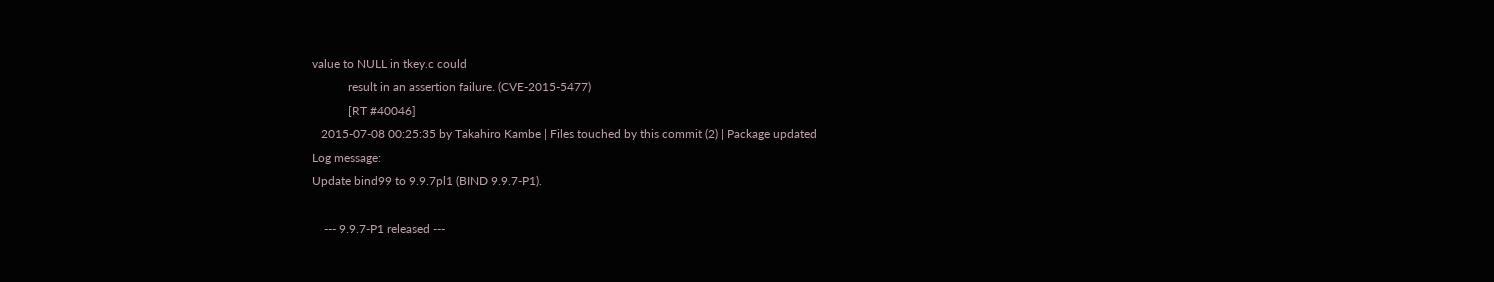value to NULL in tkey.c could
            result in an assertion failure. (CVE-2015-5477)
            [RT #40046]
   2015-07-08 00:25:35 by Takahiro Kambe | Files touched by this commit (2) | Package updated
Log message:
Update bind99 to 9.9.7pl1 (BIND 9.9.7-P1).

    --- 9.9.7-P1 released ---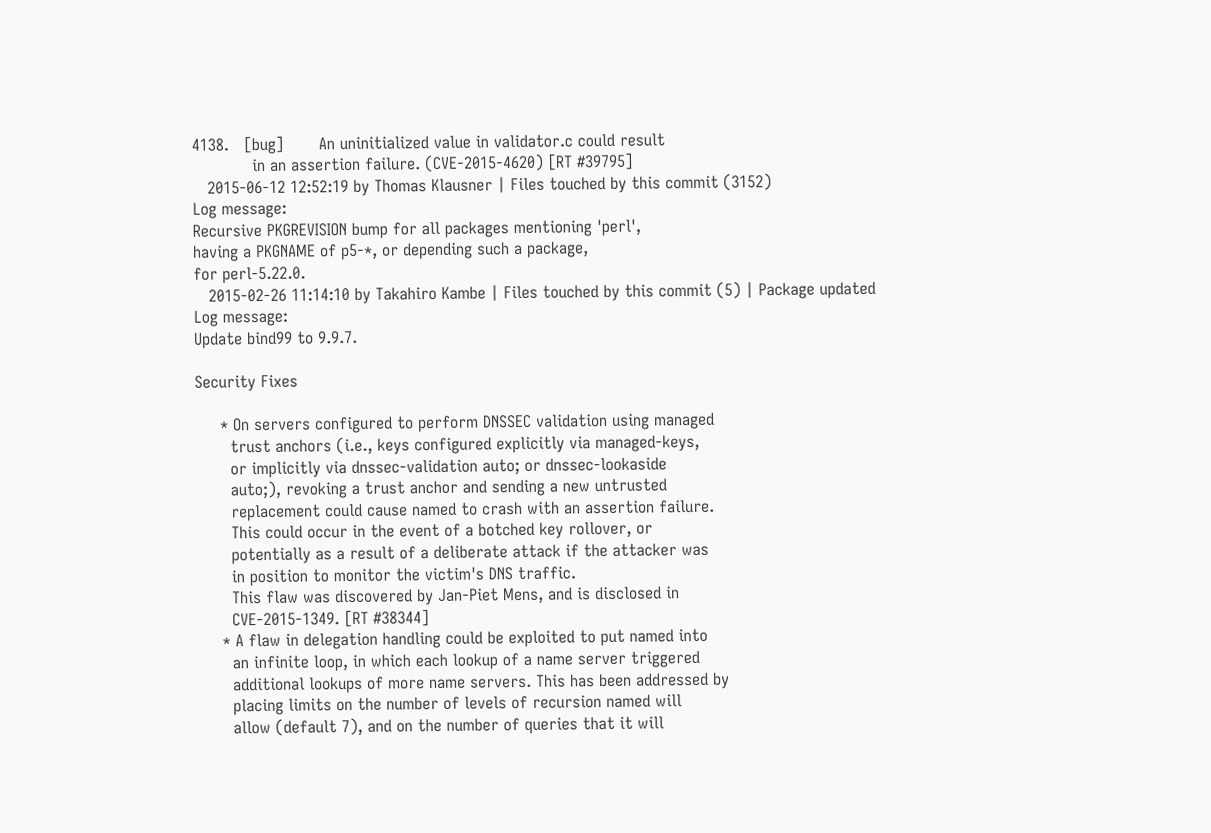4138.   [bug]       An uninitialized value in validator.c could result
            in an assertion failure. (CVE-2015-4620) [RT #39795]
   2015-06-12 12:52:19 by Thomas Klausner | Files touched by this commit (3152)
Log message:
Recursive PKGREVISION bump for all packages mentioning 'perl',
having a PKGNAME of p5-*, or depending such a package,
for perl-5.22.0.
   2015-02-26 11:14:10 by Takahiro Kambe | Files touched by this commit (5) | Package updated
Log message:
Update bind99 to 9.9.7.

Security Fixes

     * On servers configured to perform DNSSEC validation using managed
       trust anchors (i.e., keys configured explicitly via managed-keys,
       or implicitly via dnssec-validation auto; or dnssec-lookaside
       auto;), revoking a trust anchor and sending a new untrusted
       replacement could cause named to crash with an assertion failure.
       This could occur in the event of a botched key rollover, or
       potentially as a result of a deliberate attack if the attacker was
       in position to monitor the victim's DNS traffic.
       This flaw was discovered by Jan-Piet Mens, and is disclosed in
       CVE-2015-1349. [RT #38344]
     * A flaw in delegation handling could be exploited to put named into
       an infinite loop, in which each lookup of a name server triggered
       additional lookups of more name servers. This has been addressed by
       placing limits on the number of levels of recursion named will
       allow (default 7), and on the number of queries that it will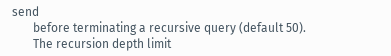send
       before terminating a recursive query (default 50).
       The recursion depth limit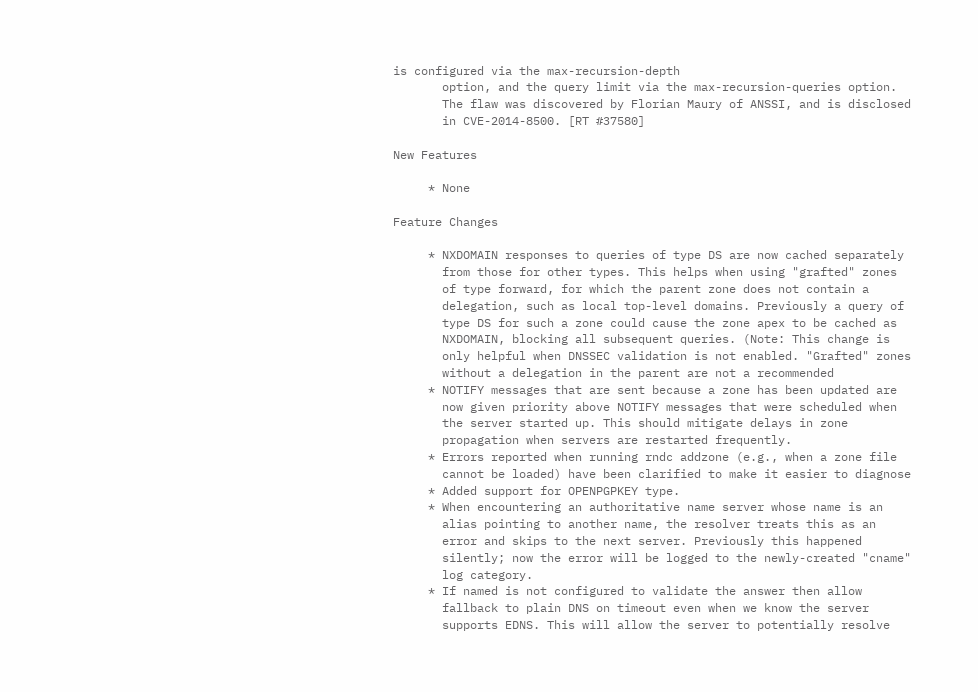is configured via the max-recursion-depth
       option, and the query limit via the max-recursion-queries option.
       The flaw was discovered by Florian Maury of ANSSI, and is disclosed
       in CVE-2014-8500. [RT #37580]

New Features

     * None

Feature Changes

     * NXDOMAIN responses to queries of type DS are now cached separately
       from those for other types. This helps when using "grafted" zones
       of type forward, for which the parent zone does not contain a
       delegation, such as local top-level domains. Previously a query of
       type DS for such a zone could cause the zone apex to be cached as
       NXDOMAIN, blocking all subsequent queries. (Note: This change is
       only helpful when DNSSEC validation is not enabled. "Grafted" zones
       without a delegation in the parent are not a recommended
     * NOTIFY messages that are sent because a zone has been updated are
       now given priority above NOTIFY messages that were scheduled when
       the server started up. This should mitigate delays in zone
       propagation when servers are restarted frequently.
     * Errors reported when running rndc addzone (e.g., when a zone file
       cannot be loaded) have been clarified to make it easier to diagnose
     * Added support for OPENPGPKEY type.
     * When encountering an authoritative name server whose name is an
       alias pointing to another name, the resolver treats this as an
       error and skips to the next server. Previously this happened
       silently; now the error will be logged to the newly-created "cname"
       log category.
     * If named is not configured to validate the answer then allow
       fallback to plain DNS on timeout even when we know the server
       supports EDNS. This will allow the server to potentially resolve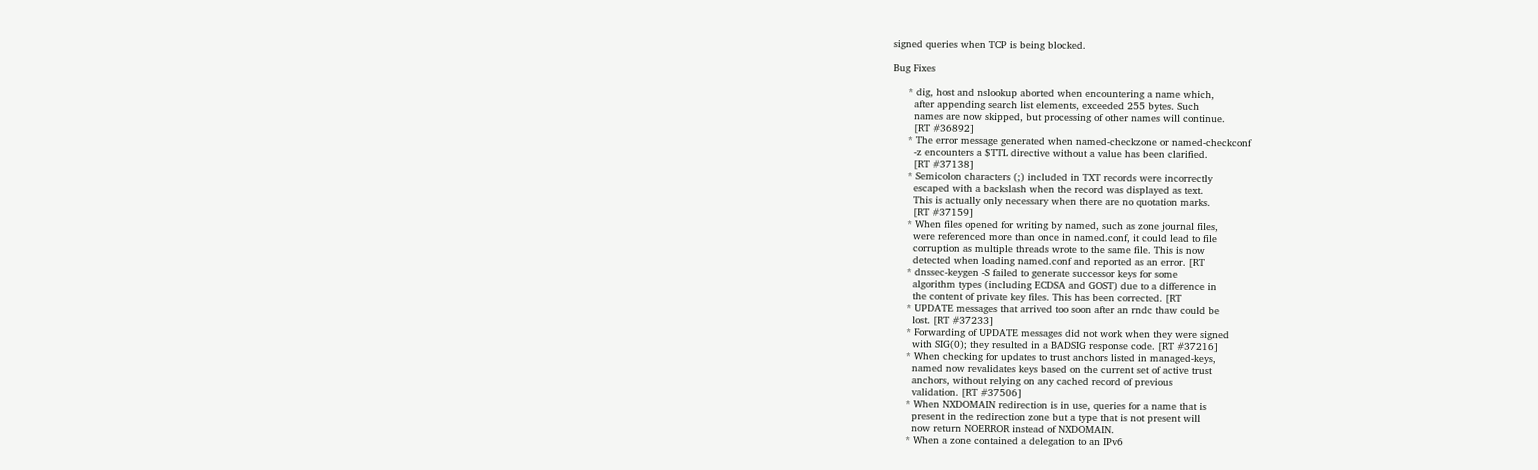signed queries when TCP is being blocked.

Bug Fixes

     * dig, host and nslookup aborted when encountering a name which,
       after appending search list elements, exceeded 255 bytes. Such
       names are now skipped, but processing of other names will continue.
       [RT #36892]
     * The error message generated when named-checkzone or named-checkconf
       -z encounters a $TTL directive without a value has been clarified.
       [RT #37138]
     * Semicolon characters (;) included in TXT records were incorrectly
       escaped with a backslash when the record was displayed as text.
       This is actually only necessary when there are no quotation marks.
       [RT #37159]
     * When files opened for writing by named, such as zone journal files,
       were referenced more than once in named.conf, it could lead to file
       corruption as multiple threads wrote to the same file. This is now
       detected when loading named.conf and reported as an error. [RT
     * dnssec-keygen -S failed to generate successor keys for some
       algorithm types (including ECDSA and GOST) due to a difference in
       the content of private key files. This has been corrected. [RT
     * UPDATE messages that arrived too soon after an rndc thaw could be
       lost. [RT #37233]
     * Forwarding of UPDATE messages did not work when they were signed
       with SIG(0); they resulted in a BADSIG response code. [RT #37216]
     * When checking for updates to trust anchors listed in managed-keys,
       named now revalidates keys based on the current set of active trust
       anchors, without relying on any cached record of previous
       validation. [RT #37506]
     * When NXDOMAIN redirection is in use, queries for a name that is
       present in the redirection zone but a type that is not present will
       now return NOERROR instead of NXDOMAIN.
     * When a zone contained a delegation to an IPv6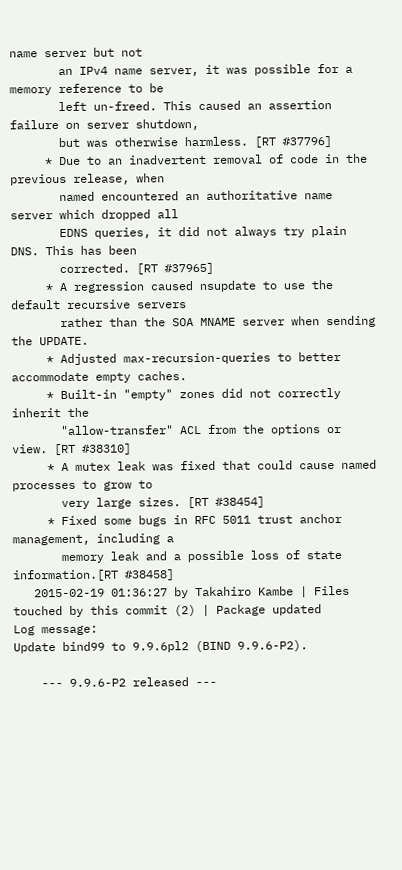name server but not
       an IPv4 name server, it was possible for a memory reference to be
       left un-freed. This caused an assertion failure on server shutdown,
       but was otherwise harmless. [RT #37796]
     * Due to an inadvertent removal of code in the previous release, when
       named encountered an authoritative name server which dropped all
       EDNS queries, it did not always try plain DNS. This has been
       corrected. [RT #37965]
     * A regression caused nsupdate to use the default recursive servers
       rather than the SOA MNAME server when sending the UPDATE.
     * Adjusted max-recursion-queries to better accommodate empty caches.
     * Built-in "empty" zones did not correctly inherit the
       "allow-transfer" ACL from the options or view. [RT #38310]
     * A mutex leak was fixed that could cause named processes to grow to
       very large sizes. [RT #38454]
     * Fixed some bugs in RFC 5011 trust anchor management, including a
       memory leak and a possible loss of state information.[RT #38458]
   2015-02-19 01:36:27 by Takahiro Kambe | Files touched by this commit (2) | Package updated
Log message:
Update bind99 to 9.9.6pl2 (BIND 9.9.6-P2).

    --- 9.9.6-P2 released ---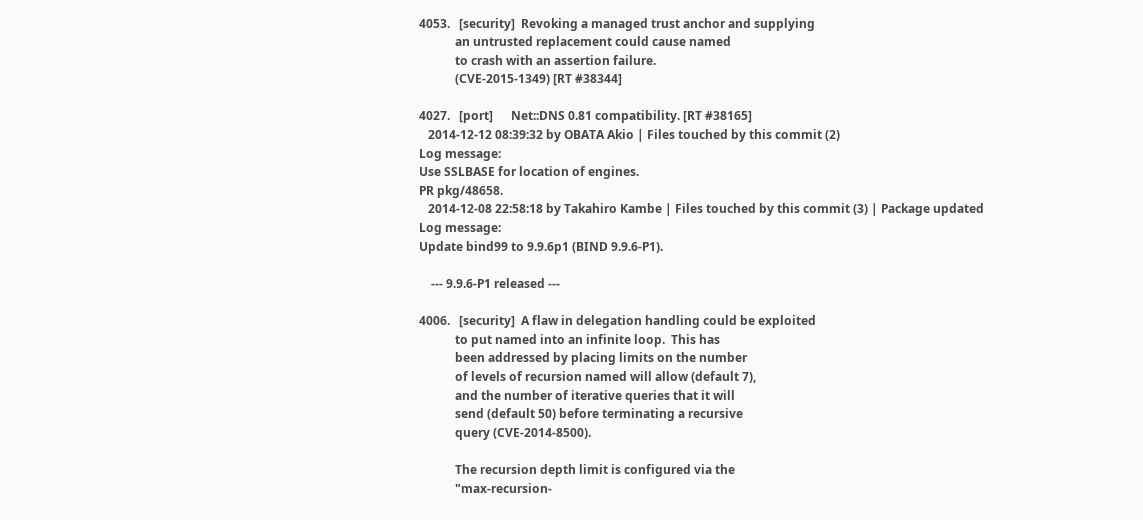4053.   [security]  Revoking a managed trust anchor and supplying
            an untrusted replacement could cause named
            to crash with an assertion failure.
            (CVE-2015-1349) [RT #38344]

4027.   [port]      Net::DNS 0.81 compatibility. [RT #38165]
   2014-12-12 08:39:32 by OBATA Akio | Files touched by this commit (2)
Log message:
Use SSLBASE for location of engines.
PR pkg/48658.
   2014-12-08 22:58:18 by Takahiro Kambe | Files touched by this commit (3) | Package updated
Log message:
Update bind99 to 9.9.6p1 (BIND 9.9.6-P1).

    --- 9.9.6-P1 released ---

4006.   [security]  A flaw in delegation handling could be exploited
            to put named into an infinite loop.  This has
            been addressed by placing limits on the number
            of levels of recursion named will allow (default 7),
            and the number of iterative queries that it will
            send (default 50) before terminating a recursive
            query (CVE-2014-8500).

            The recursion depth limit is configured via the
            "max-recursion-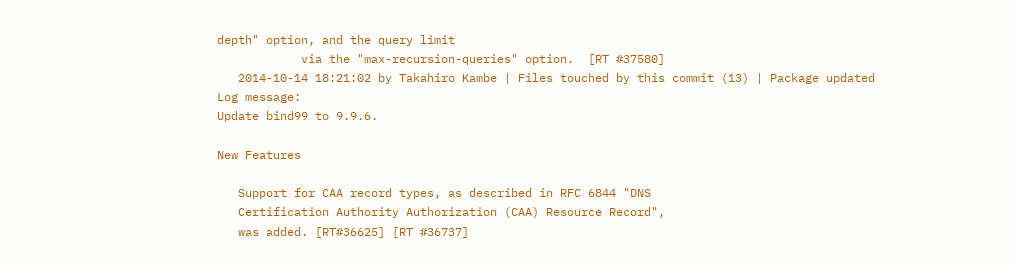depth" option, and the query limit
            via the "max-recursion-queries" option.  [RT #37580]
   2014-10-14 18:21:02 by Takahiro Kambe | Files touched by this commit (13) | Package updated
Log message:
Update bind99 to 9.9.6.

New Features

   Support for CAA record types, as described in RFC 6844 "DNS
   Certification Authority Authorization (CAA) Resource Record",
   was added. [RT#36625] [RT #36737]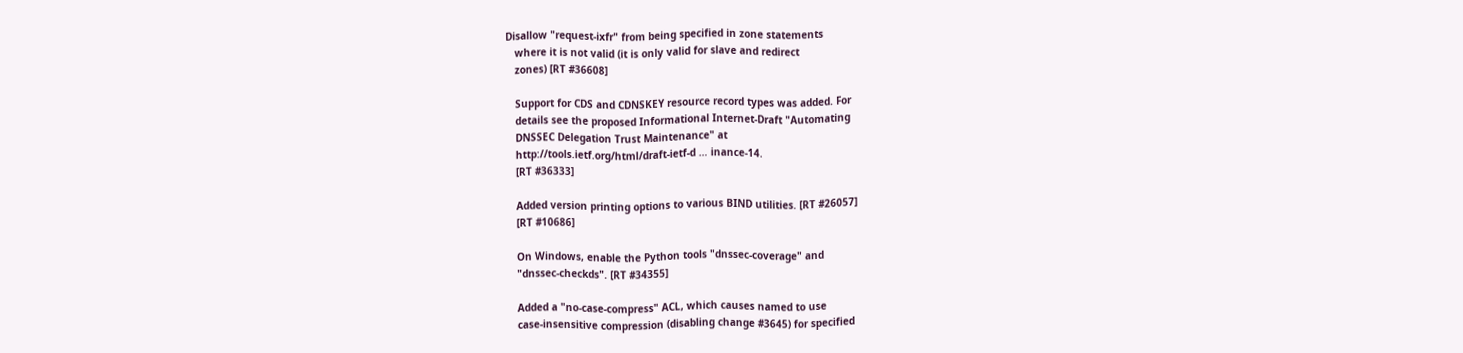Disallow "request-ixfr" from being specified in zone statements
   where it is not valid (it is only valid for slave and redirect
   zones) [RT #36608]

   Support for CDS and CDNSKEY resource record types was added. For
   details see the proposed Informational Internet-Draft "Automating
   DNSSEC Delegation Trust Maintenance" at
   http://tools.ietf.org/html/draft-ietf-d … inance-14.
   [RT #36333]

   Added version printing options to various BIND utilities. [RT #26057]
   [RT #10686]

   On Windows, enable the Python tools "dnssec-coverage" and
   "dnssec-checkds". [RT #34355]

   Added a "no-case-compress" ACL, which causes named to use
   case-insensitive compression (disabling change #3645) for specified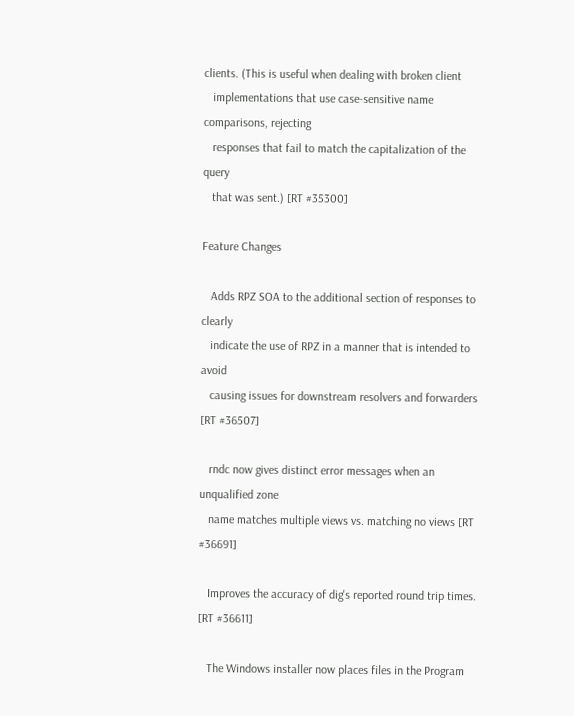clients. (This is useful when dealing with broken client
   implementations that use case-sensitive name comparisons, rejecting
   responses that fail to match the capitalization of the query
   that was sent.) [RT #35300]

Feature Changes

   Adds RPZ SOA to the additional section of responses to clearly
   indicate the use of RPZ in a manner that is intended to avoid
   causing issues for downstream resolvers and forwarders [RT #36507]

   rndc now gives distinct error messages when an unqualified zone
   name matches multiple views vs. matching no views [RT #36691]

   Improves the accuracy of dig's reported round trip times.  [RT #36611]

   The Windows installer now places files in the Program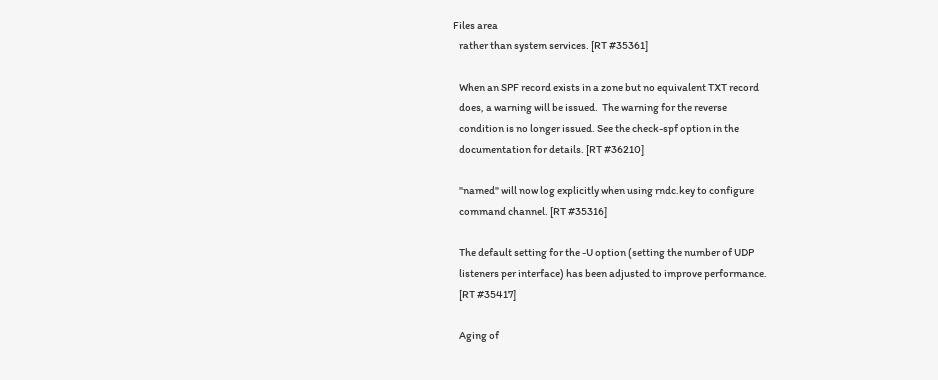Files area
   rather than system services. [RT #35361]

   When an SPF record exists in a zone but no equivalent TXT record
   does, a warning will be issued.  The warning for the reverse
   condition is no longer issued. See the check-spf option in the
   documentation for details. [RT #36210]

   "named" will now log explicitly when using rndc.key to configure
   command channel. [RT #35316]

   The default setting for the -U option (setting the number of UDP
   listeners per interface) has been adjusted to improve performance.
   [RT #35417]

   Aging of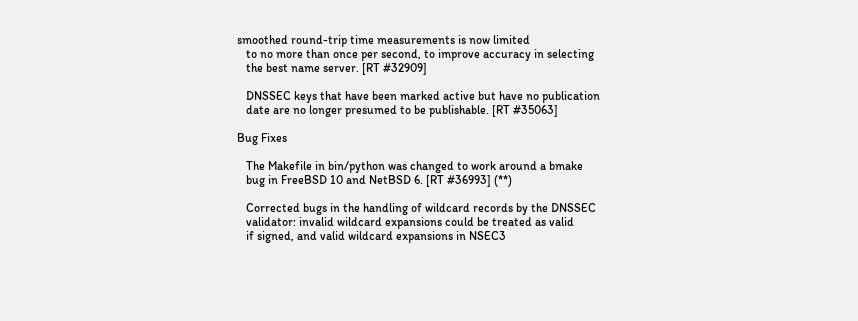smoothed round-trip time measurements is now limited
   to no more than once per second, to improve accuracy in selecting
   the best name server. [RT #32909]

   DNSSEC keys that have been marked active but have no publication
   date are no longer presumed to be publishable. [RT #35063]

Bug Fixes

   The Makefile in bin/python was changed to work around a bmake
   bug in FreeBSD 10 and NetBSD 6. [RT #36993] (**)

   Corrected bugs in the handling of wildcard records by the DNSSEC
   validator: invalid wildcard expansions could be treated as valid
   if signed, and valid wildcard expansions in NSEC3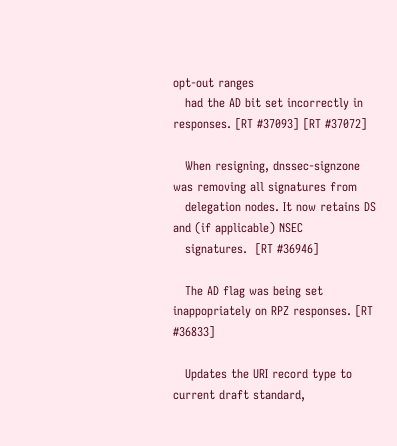opt-out ranges
   had the AD bit set incorrectly in responses. [RT #37093] [RT #37072]

   When resigning, dnssec-signzone was removing all signatures from
   delegation nodes. It now retains DS and (if applicable) NSEC
   signatures.  [RT #36946]

   The AD flag was being set inappopriately on RPZ responses. [RT #36833]

   Updates the URI record type to current draft standard,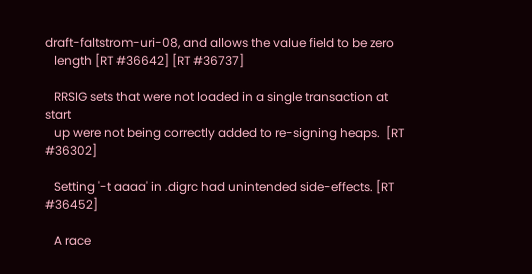draft-faltstrom-uri-08, and allows the value field to be zero
   length [RT #36642] [RT #36737]

   RRSIG sets that were not loaded in a single transaction at start
   up were not being correctly added to re-signing heaps.  [RT #36302]

   Setting '-t aaaa' in .digrc had unintended side-effects. [RT #36452]

   A race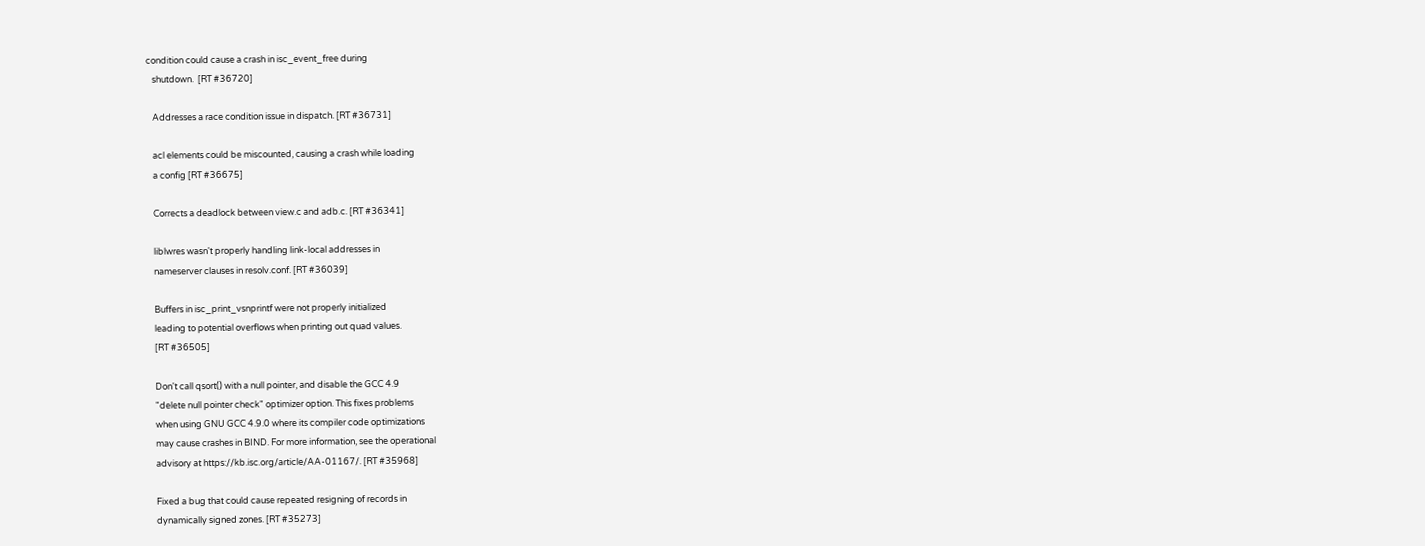condition could cause a crash in isc_event_free during
   shutdown.  [RT #36720]

   Addresses a race condition issue in dispatch. [RT #36731]

   acl elements could be miscounted, causing a crash while loading
   a config [RT #36675]

   Corrects a deadlock between view.c and adb.c. [RT #36341]

   liblwres wasn't properly handling link-local addresses in
   nameserver clauses in resolv.conf. [RT #36039]

   Buffers in isc_print_vsnprintf were not properly initialized
   leading to potential overflows when printing out quad values.
   [RT #36505]

   Don't call qsort() with a null pointer, and disable the GCC 4.9
   "delete null pointer check" optimizer option. This fixes problems
   when using GNU GCC 4.9.0 where its compiler code optimizations
   may cause crashes in BIND. For more information, see the operational
   advisory at https://kb.isc.org/article/AA-01167/. [RT #35968]

   Fixed a bug that could cause repeated resigning of records in
   dynamically signed zones. [RT #35273]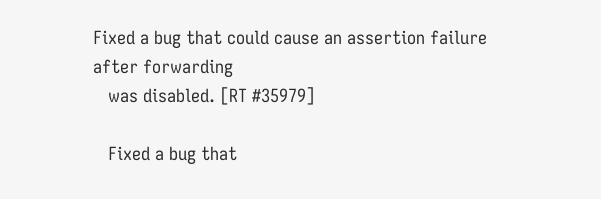Fixed a bug that could cause an assertion failure after forwarding
   was disabled. [RT #35979]

   Fixed a bug that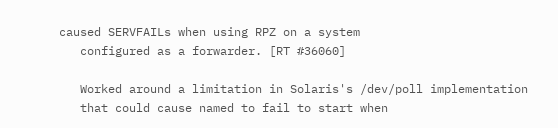caused SERVFAILs when using RPZ on a system
   configured as a forwarder. [RT #36060]

   Worked around a limitation in Solaris's /dev/poll implementation
   that could cause named to fail to start when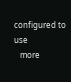configured to use
   more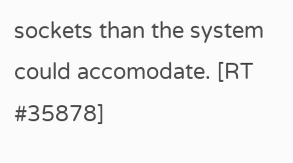sockets than the system could accomodate. [RT #35878]